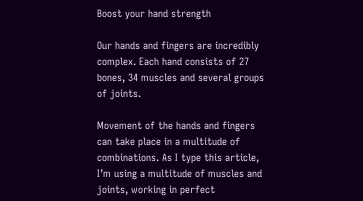Boost your hand strength

Our hands and fingers are incredibly complex. Each hand consists of 27 bones, 34 muscles and several groups of joints.

Movement of the hands and fingers can take place in a multitude of combinations. As I type this article, I’m using a multitude of muscles and joints, working in perfect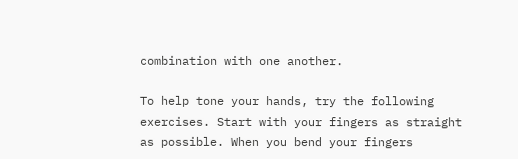combination with one another.

To help tone your hands, try the following exercises. Start with your fingers as straight as possible. When you bend your fingers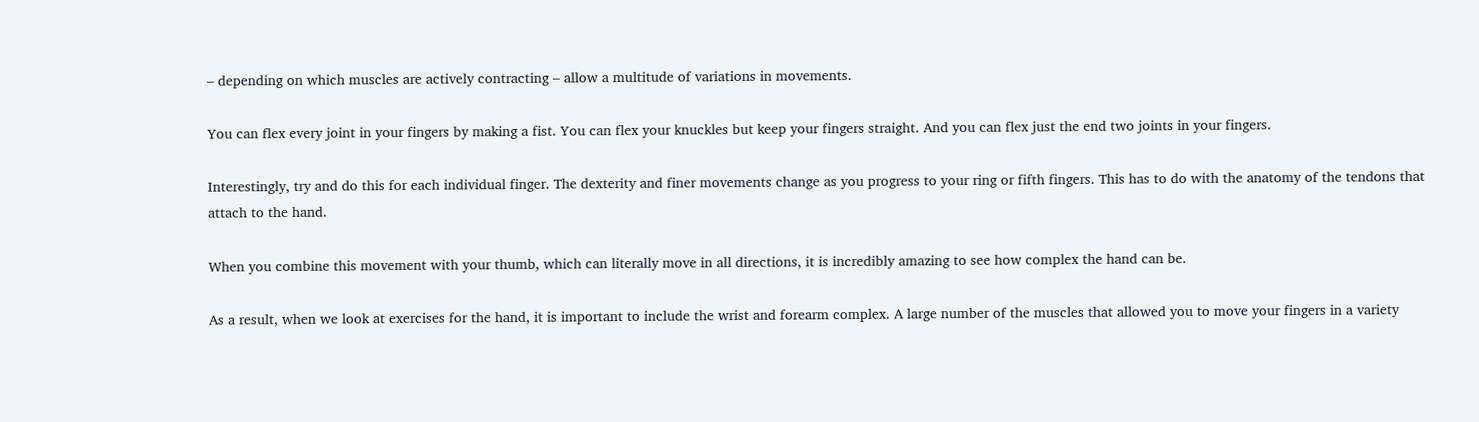– depending on which muscles are actively contracting – allow a multitude of variations in movements.

You can flex every joint in your fingers by making a fist. You can flex your knuckles but keep your fingers straight. And you can flex just the end two joints in your fingers.

Interestingly, try and do this for each individual finger. The dexterity and finer movements change as you progress to your ring or fifth fingers. This has to do with the anatomy of the tendons that attach to the hand.

When you combine this movement with your thumb, which can literally move in all directions, it is incredibly amazing to see how complex the hand can be.

As a result, when we look at exercises for the hand, it is important to include the wrist and forearm complex. A large number of the muscles that allowed you to move your fingers in a variety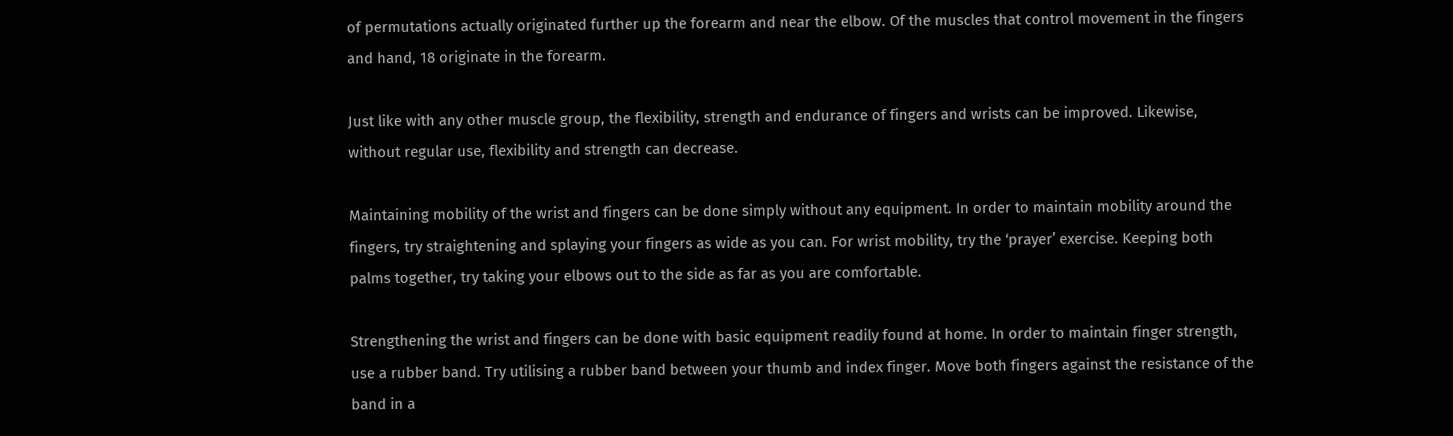of permutations actually originated further up the forearm and near the elbow. Of the muscles that control movement in the fingers and hand, 18 originate in the forearm.

Just like with any other muscle group, the flexibility, strength and endurance of fingers and wrists can be improved. Likewise, without regular use, flexibility and strength can decrease.

Maintaining mobility of the wrist and fingers can be done simply without any equipment. In order to maintain mobility around the fingers, try straightening and splaying your fingers as wide as you can. For wrist mobility, try the ‘prayer’ exercise. Keeping both palms together, try taking your elbows out to the side as far as you are comfortable.

Strengthening the wrist and fingers can be done with basic equipment readily found at home. In order to maintain finger strength, use a rubber band. Try utilising a rubber band between your thumb and index finger. Move both fingers against the resistance of the band in a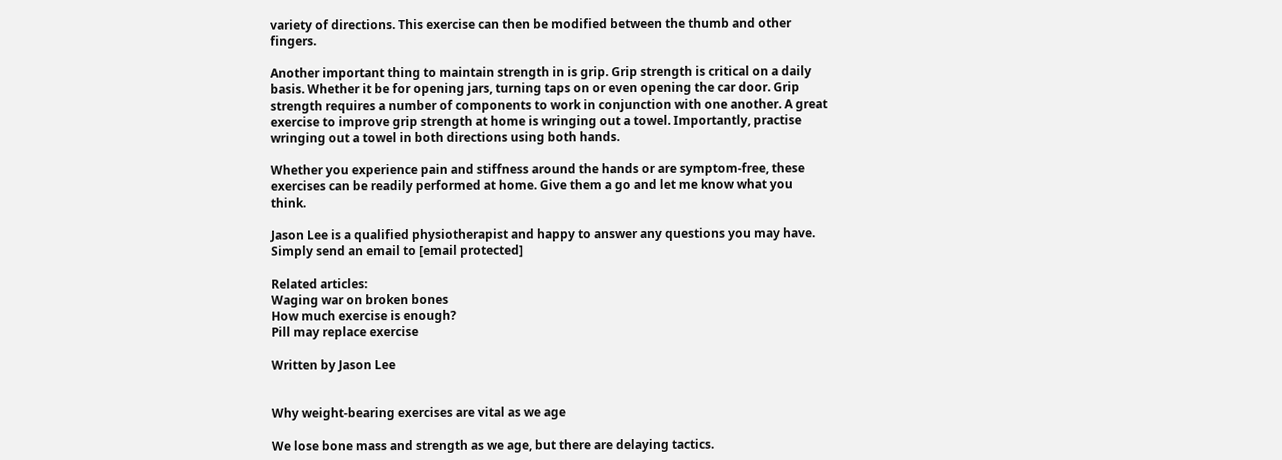variety of directions. This exercise can then be modified between the thumb and other fingers.

Another important thing to maintain strength in is grip. Grip strength is critical on a daily basis. Whether it be for opening jars, turning taps on or even opening the car door. Grip strength requires a number of components to work in conjunction with one another. A great exercise to improve grip strength at home is wringing out a towel. Importantly, practise wringing out a towel in both directions using both hands.

Whether you experience pain and stiffness around the hands or are symptom-free, these exercises can be readily performed at home. Give them a go and let me know what you think.

Jason Lee is a qualified physiotherapist and happy to answer any questions you may have. Simply send an email to [email protected]

Related articles:
Waging war on broken bones
How much exercise is enough?
Pill may replace exercise

Written by Jason Lee


Why weight-bearing exercises are vital as we age

We lose bone mass and strength as we age, but there are delaying tactics.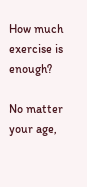How much exercise is enough?

No matter your age,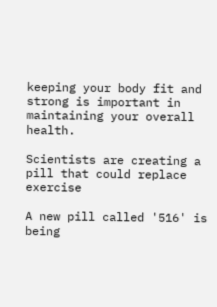keeping your body fit and strong is important in maintaining your overall health.

Scientists are creating a pill that could replace exercise

A new pill called '516' is being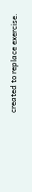created to replace exercise.